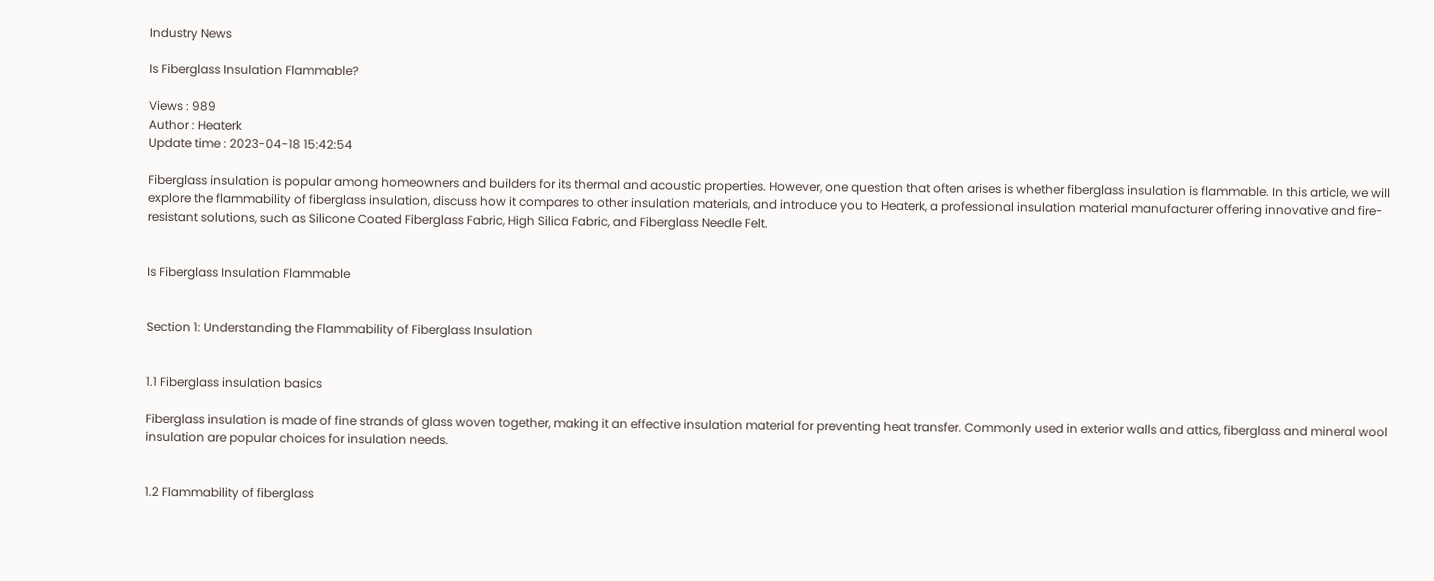Industry News

Is Fiberglass Insulation Flammable?

Views : 989
Author : Heaterk
Update time : 2023-04-18 15:42:54

Fiberglass insulation is popular among homeowners and builders for its thermal and acoustic properties. However, one question that often arises is whether fiberglass insulation is flammable. In this article, we will explore the flammability of fiberglass insulation, discuss how it compares to other insulation materials, and introduce you to Heaterk, a professional insulation material manufacturer offering innovative and fire-resistant solutions, such as Silicone Coated Fiberglass Fabric, High Silica Fabric, and Fiberglass Needle Felt.


Is Fiberglass Insulation Flammable


Section 1: Understanding the Flammability of Fiberglass Insulation


1.1 Fiberglass insulation basics

Fiberglass insulation is made of fine strands of glass woven together, making it an effective insulation material for preventing heat transfer. Commonly used in exterior walls and attics, fiberglass and mineral wool insulation are popular choices for insulation needs.


1.2 Flammability of fiberglass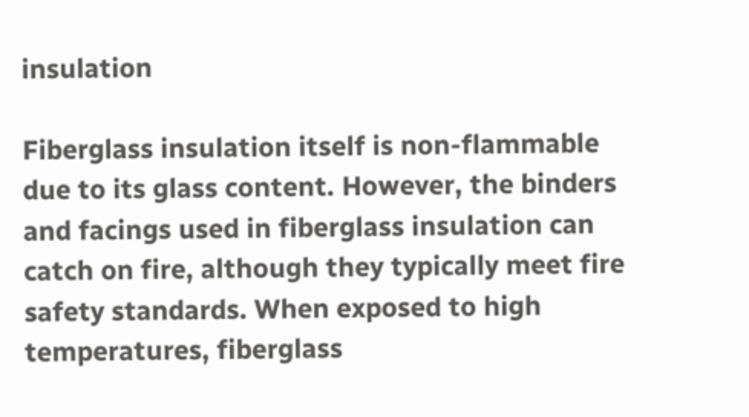insulation

Fiberglass insulation itself is non-flammable due to its glass content. However, the binders and facings used in fiberglass insulation can catch on fire, although they typically meet fire safety standards. When exposed to high temperatures, fiberglass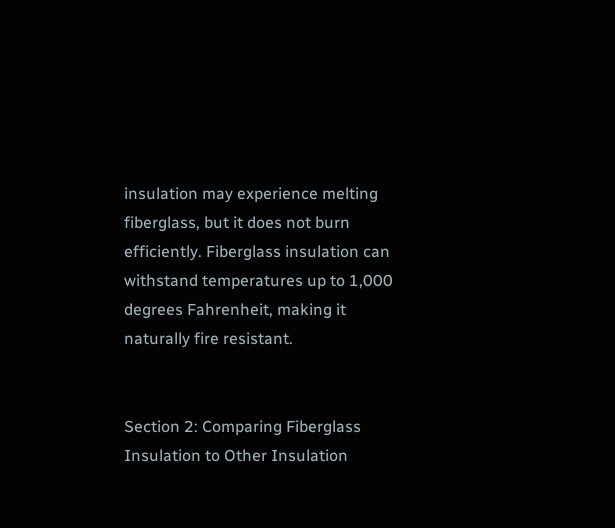insulation may experience melting fiberglass, but it does not burn efficiently. Fiberglass insulation can withstand temperatures up to 1,000 degrees Fahrenheit, making it naturally fire resistant.


Section 2: Comparing Fiberglass Insulation to Other Insulation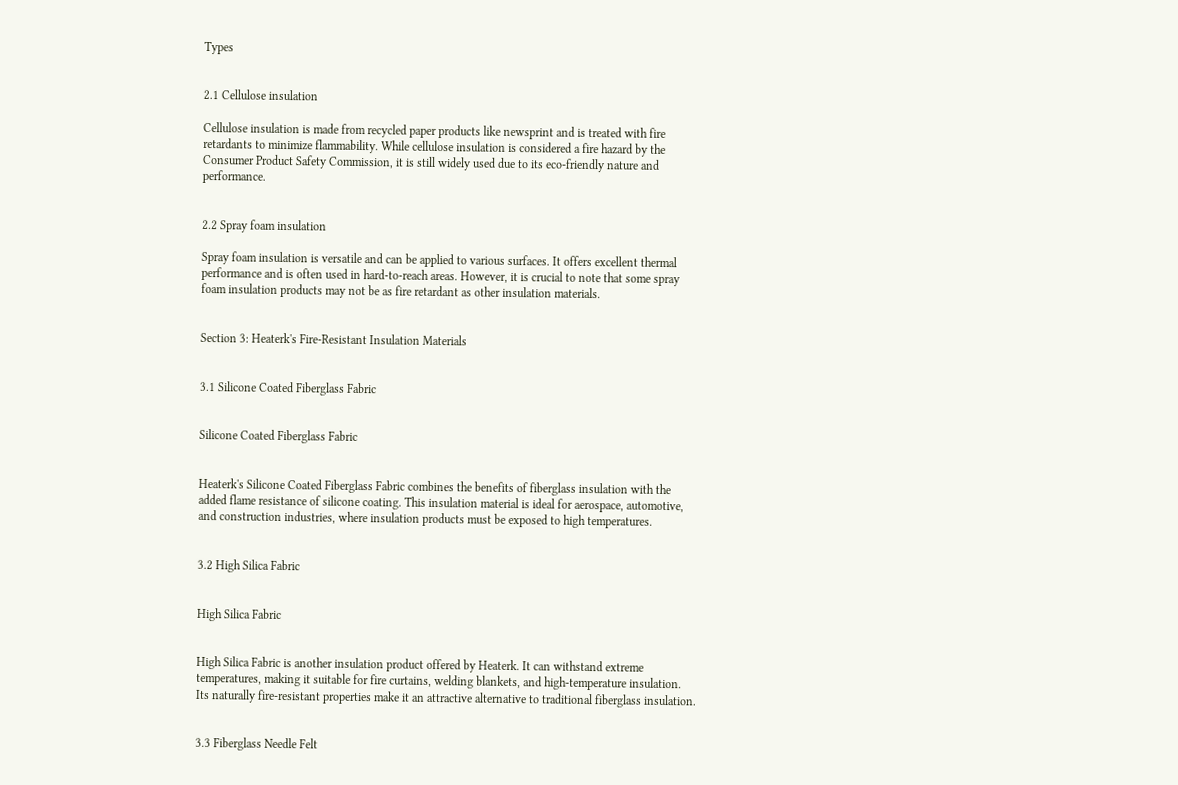Types


2.1 Cellulose insulation

Cellulose insulation is made from recycled paper products like newsprint and is treated with fire retardants to minimize flammability. While cellulose insulation is considered a fire hazard by the Consumer Product Safety Commission, it is still widely used due to its eco-friendly nature and performance.


2.2 Spray foam insulation

Spray foam insulation is versatile and can be applied to various surfaces. It offers excellent thermal performance and is often used in hard-to-reach areas. However, it is crucial to note that some spray foam insulation products may not be as fire retardant as other insulation materials.


Section 3: Heaterk's Fire-Resistant Insulation Materials


3.1 Silicone Coated Fiberglass Fabric


Silicone Coated Fiberglass Fabric


Heaterk's Silicone Coated Fiberglass Fabric combines the benefits of fiberglass insulation with the added flame resistance of silicone coating. This insulation material is ideal for aerospace, automotive, and construction industries, where insulation products must be exposed to high temperatures.


3.2 High Silica Fabric


High Silica Fabric


High Silica Fabric is another insulation product offered by Heaterk. It can withstand extreme temperatures, making it suitable for fire curtains, welding blankets, and high-temperature insulation. Its naturally fire-resistant properties make it an attractive alternative to traditional fiberglass insulation.


3.3 Fiberglass Needle Felt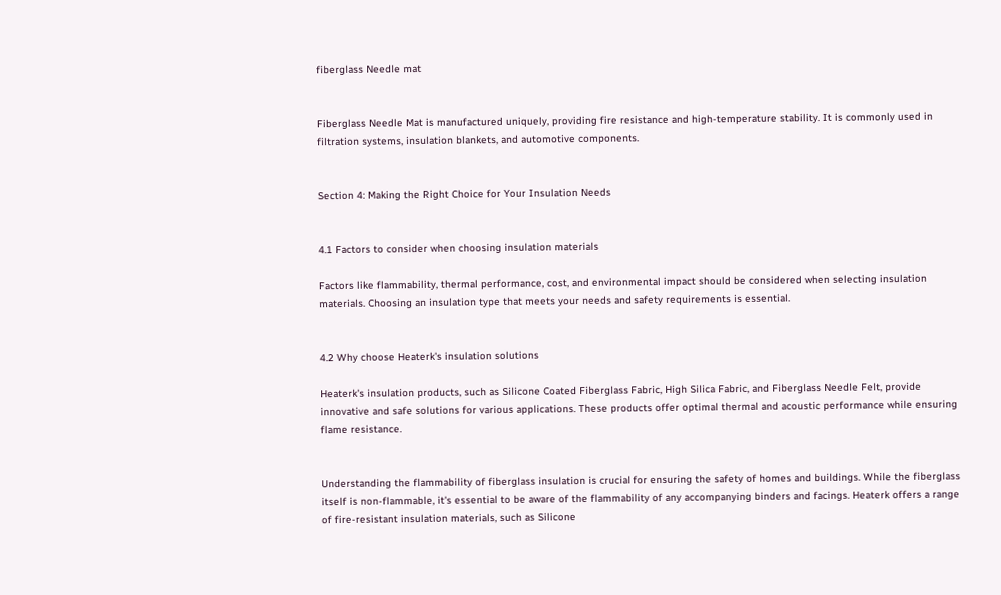fiberglass Needle mat


Fiberglass Needle Mat is manufactured uniquely, providing fire resistance and high-temperature stability. It is commonly used in filtration systems, insulation blankets, and automotive components.


Section 4: Making the Right Choice for Your Insulation Needs


4.1 Factors to consider when choosing insulation materials

Factors like flammability, thermal performance, cost, and environmental impact should be considered when selecting insulation materials. Choosing an insulation type that meets your needs and safety requirements is essential.


4.2 Why choose Heaterk's insulation solutions

Heaterk's insulation products, such as Silicone Coated Fiberglass Fabric, High Silica Fabric, and Fiberglass Needle Felt, provide innovative and safe solutions for various applications. These products offer optimal thermal and acoustic performance while ensuring flame resistance.


Understanding the flammability of fiberglass insulation is crucial for ensuring the safety of homes and buildings. While the fiberglass itself is non-flammable, it's essential to be aware of the flammability of any accompanying binders and facings. Heaterk offers a range of fire-resistant insulation materials, such as Silicone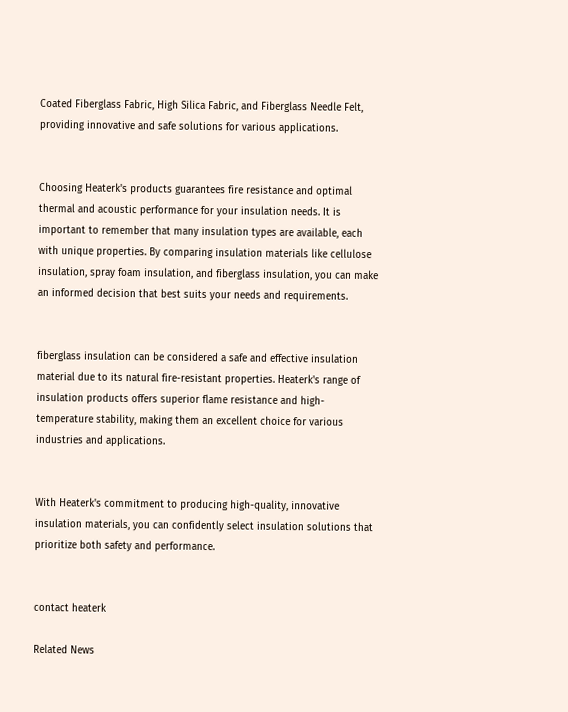Coated Fiberglass Fabric, High Silica Fabric, and Fiberglass Needle Felt, providing innovative and safe solutions for various applications.


Choosing Heaterk's products guarantees fire resistance and optimal thermal and acoustic performance for your insulation needs. It is important to remember that many insulation types are available, each with unique properties. By comparing insulation materials like cellulose insulation, spray foam insulation, and fiberglass insulation, you can make an informed decision that best suits your needs and requirements.


fiberglass insulation can be considered a safe and effective insulation material due to its natural fire-resistant properties. Heaterk's range of insulation products offers superior flame resistance and high-temperature stability, making them an excellent choice for various industries and applications.


With Heaterk's commitment to producing high-quality, innovative insulation materials, you can confidently select insulation solutions that prioritize both safety and performance.


contact heaterk

Related News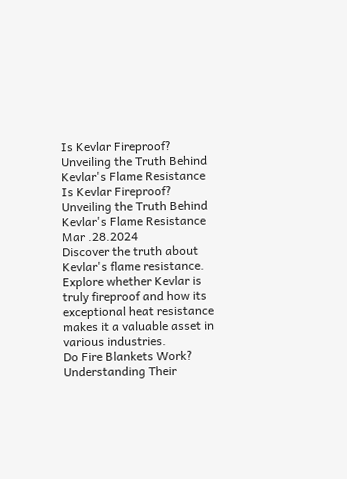Is Kevlar Fireproof? Unveiling the Truth Behind Kevlar's Flame Resistance Is Kevlar Fireproof? Unveiling the Truth Behind Kevlar's Flame Resistance
Mar .28.2024
Discover the truth about Kevlar's flame resistance. Explore whether Kevlar is truly fireproof and how its exceptional heat resistance makes it a valuable asset in various industries.
Do Fire Blankets Work? Understanding Their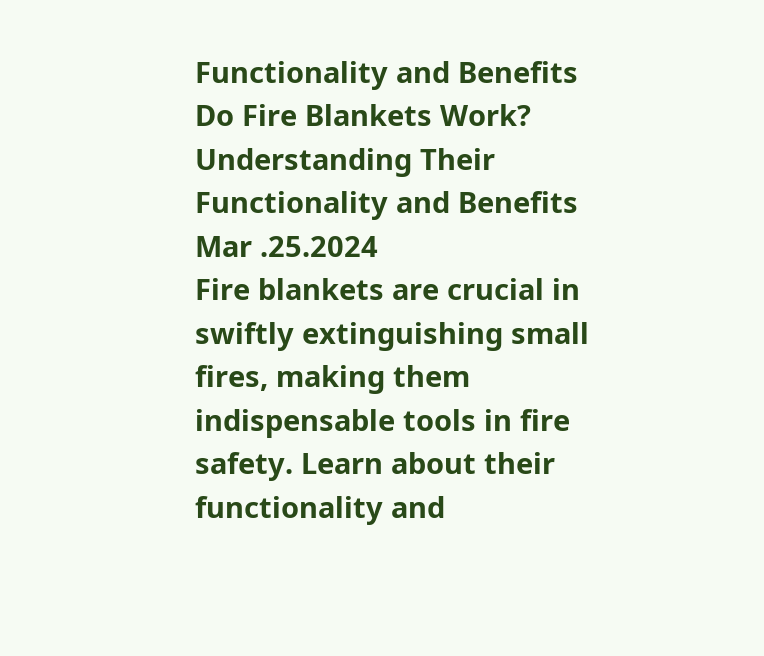Functionality and Benefits Do Fire Blankets Work? Understanding Their Functionality and Benefits
Mar .25.2024
Fire blankets are crucial in swiftly extinguishing small fires, making them indispensable tools in fire safety. Learn about their functionality and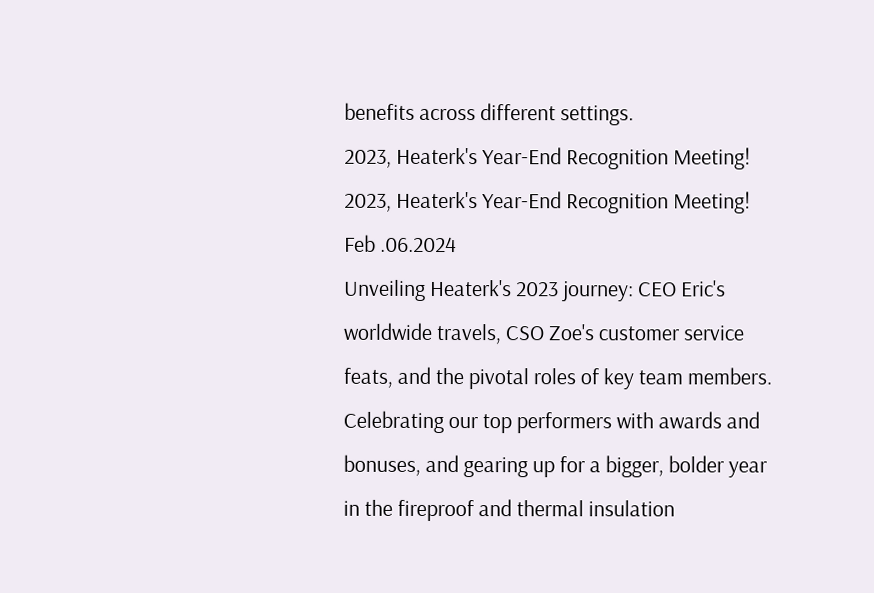benefits across different settings.
2023, Heaterk's Year-End Recognition Meeting! 2023, Heaterk's Year-End Recognition Meeting!
Feb .06.2024
Unveiling Heaterk's 2023 journey: CEO Eric's worldwide travels, CSO Zoe's customer service feats, and the pivotal roles of key team members. Celebrating our top performers with awards and bonuses, and gearing up for a bigger, bolder year in the fireproof and thermal insulation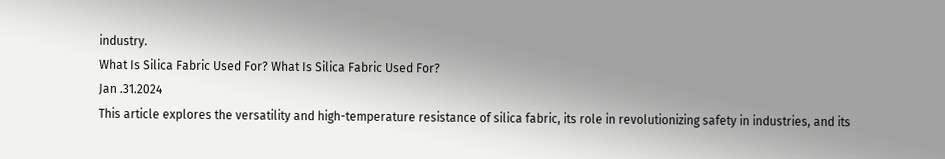industry.
What Is Silica Fabric Used For? What Is Silica Fabric Used For?
Jan .31.2024
This article explores the versatility and high-temperature resistance of silica fabric, its role in revolutionizing safety in industries, and its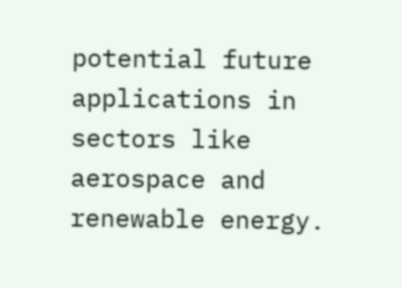potential future applications in sectors like aerospace and renewable energy.